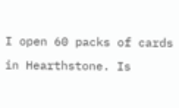I open 60 packs of cards in Hearthstone. Is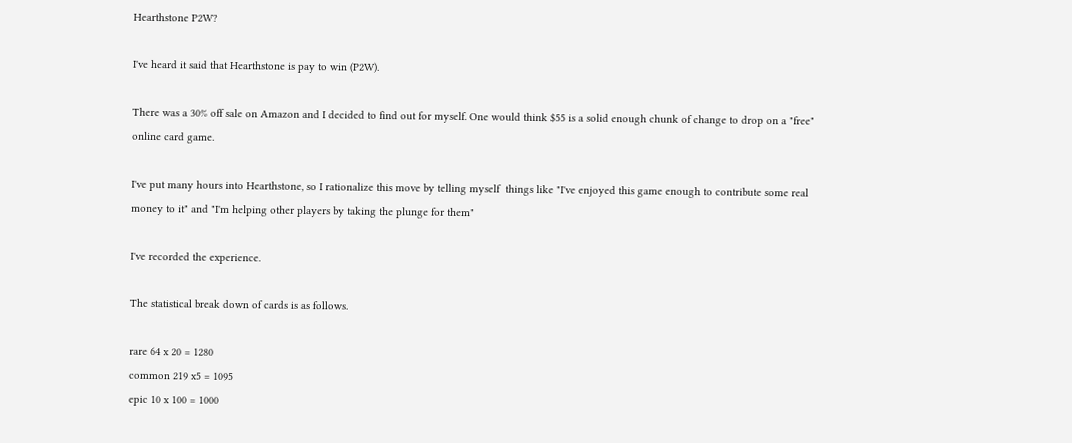Hearthstone P2W?

I've heard it said that Hearthstone is pay to win (P2W).

There was a 30% off sale on Amazon and I decided to find out for myself. One would think $55 is a solid enough chunk of change to drop on a "free" online card game.

I've put many hours into Hearthstone, so I rationalize this move by telling myself  things like "I've enjoyed this game enough to contribute some real money to it" and "I'm helping other players by taking the plunge for them"

I've recorded the experience.

The statistical break down of cards is as follows.

rare 64 x 20 = 1280
common 219 x5 = 1095
epic 10 x 100 = 1000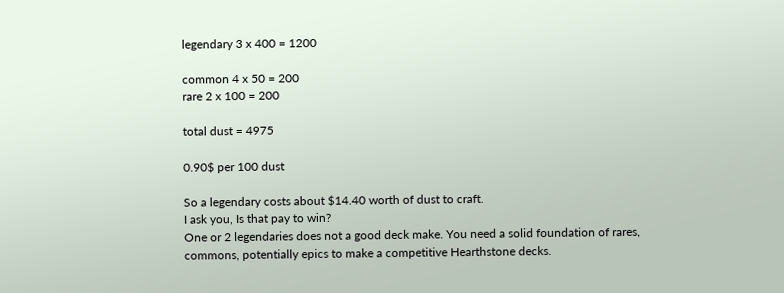legendary 3 x 400 = 1200

common 4 x 50 = 200
rare 2 x 100 = 200

total dust = 4975

0.90$ per 100 dust

So a legendary costs about $14.40 worth of dust to craft.
I ask you, Is that pay to win?
One or 2 legendaries does not a good deck make. You need a solid foundation of rares, commons, potentially epics to make a competitive Hearthstone decks.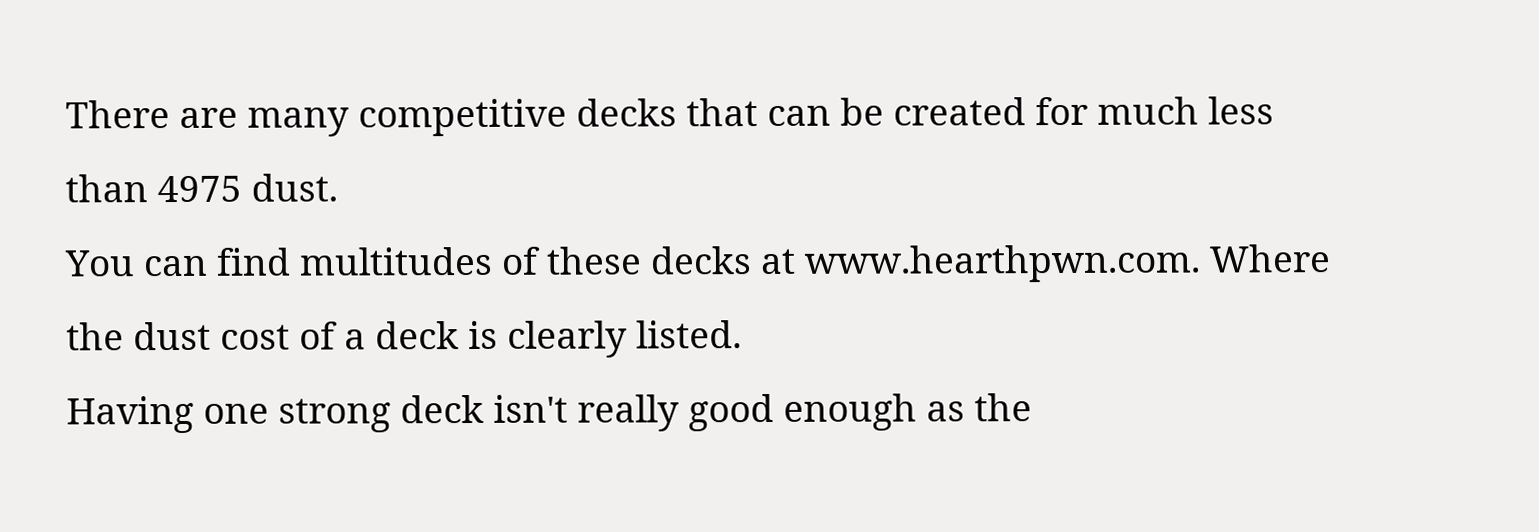There are many competitive decks that can be created for much less than 4975 dust.
You can find multitudes of these decks at www.hearthpwn.com. Where the dust cost of a deck is clearly listed.
Having one strong deck isn't really good enough as the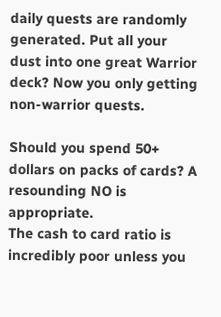daily quests are randomly generated. Put all your dust into one great Warrior deck? Now you only getting non-warrior quests.

Should you spend 50+ dollars on packs of cards? A resounding NO is appropriate.
The cash to card ratio is incredibly poor unless you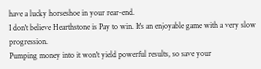have a lucky horseshoe in your rear-end.
I don't believe Hearthstone is Pay to win. It's an enjoyable game with a very slow progression.
Pumping money into it won't yield powerful results, so save your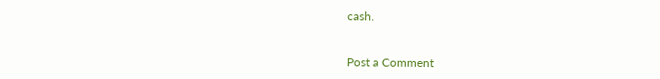cash.


Post a Comment